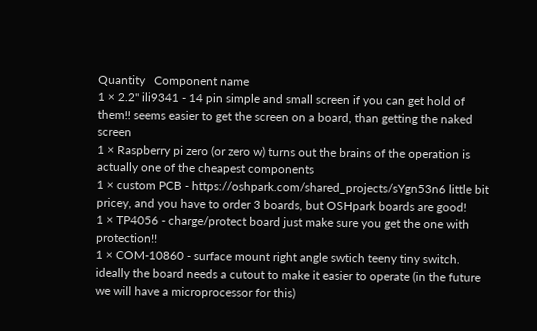Quantity   Component name
1 × 2.2" ili9341 - 14 pin simple and small screen if you can get hold of them!! seems easier to get the screen on a board, than getting the naked screen
1 × Raspberry pi zero (or zero w) turns out the brains of the operation is actually one of the cheapest components
1 × custom PCB - https://oshpark.com/shared_projects/sYgn53n6 little bit pricey, and you have to order 3 boards, but OSHpark boards are good!
1 × TP4056 - charge/protect board just make sure you get the one with protection!!
1 × COM-10860 - surface mount right angle swtich teeny tiny switch. ideally the board needs a cutout to make it easier to operate (in the future we will have a microprocessor for this)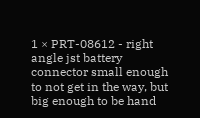1 × PRT-08612 - right angle jst battery connector small enough to not get in the way, but big enough to be hand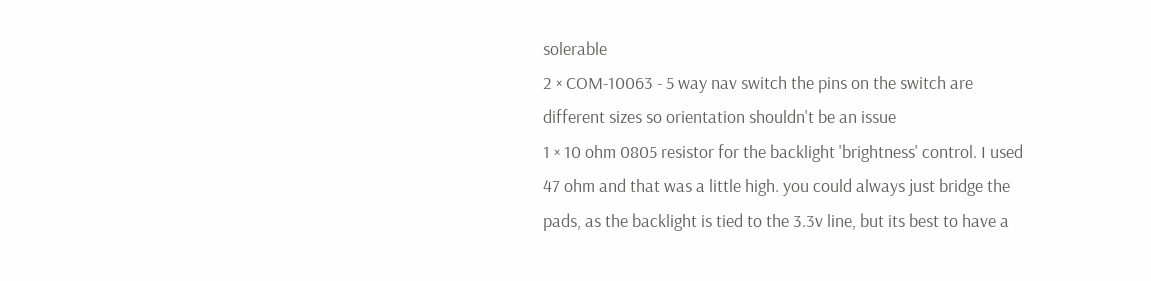solerable
2 × COM-10063 - 5 way nav switch the pins on the switch are different sizes so orientation shouldn't be an issue
1 × 10 ohm 0805 resistor for the backlight 'brightness' control. I used 47 ohm and that was a little high. you could always just bridge the pads, as the backlight is tied to the 3.3v line, but its best to have a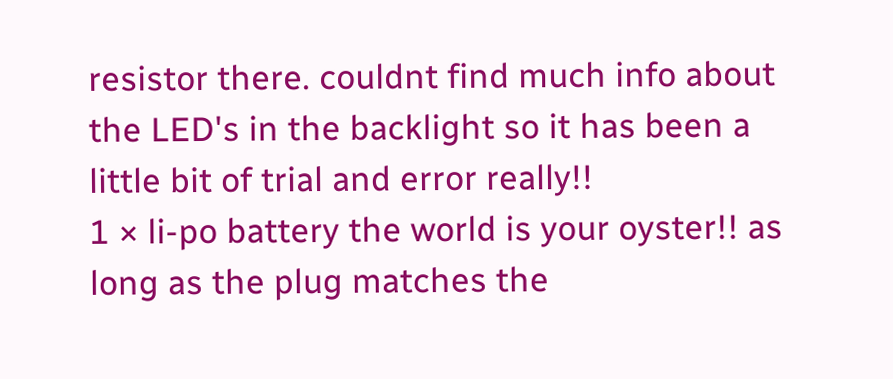resistor there. couldnt find much info about the LED's in the backlight so it has been a little bit of trial and error really!!
1 × li-po battery the world is your oyster!! as long as the plug matches the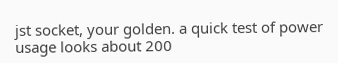jst socket, your golden. a quick test of power usage looks about 200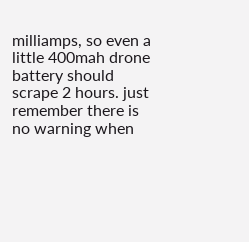milliamps, so even a little 400mah drone battery should scrape 2 hours. just remember there is no warning when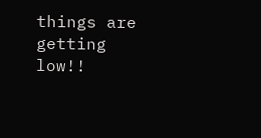things are getting low!!